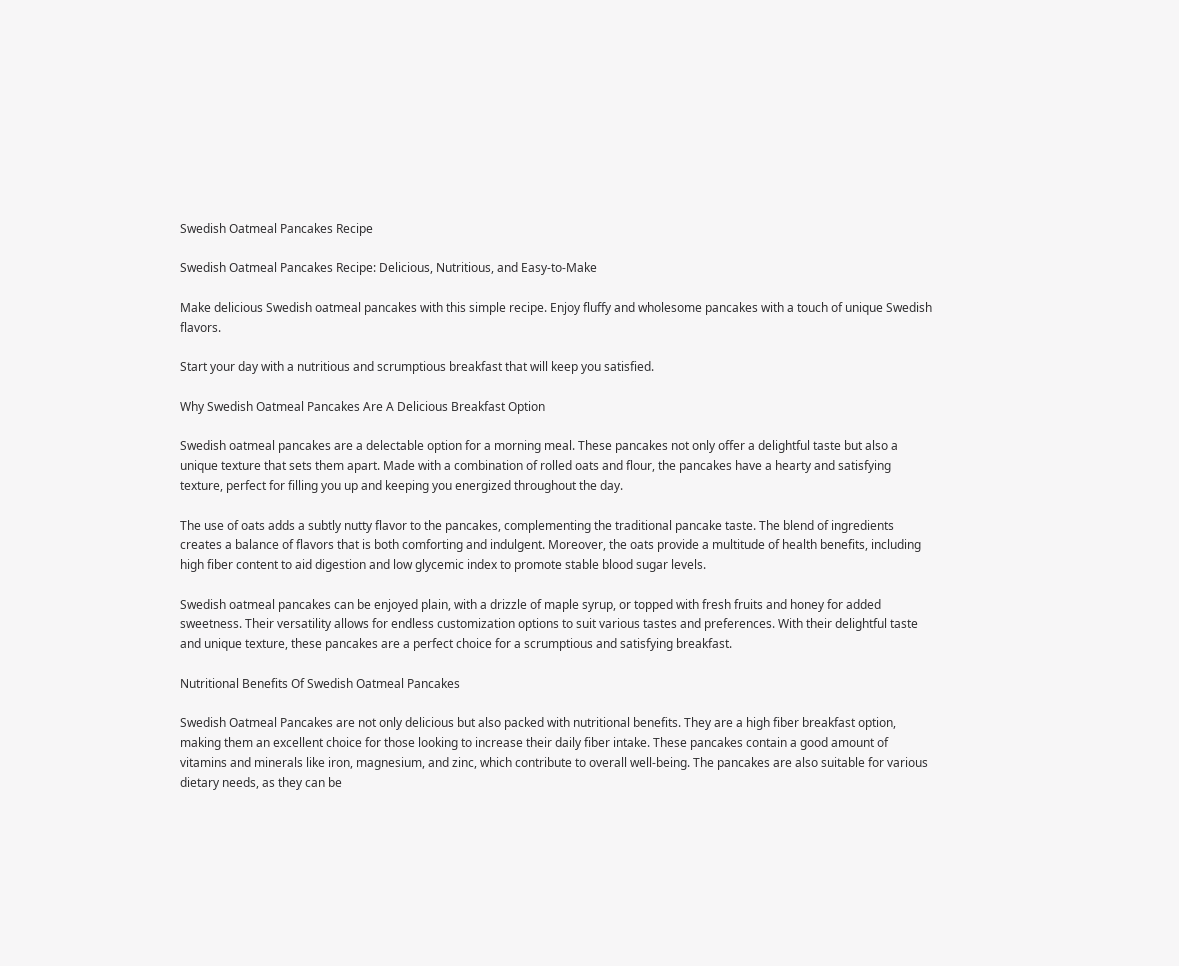Swedish Oatmeal Pancakes Recipe

Swedish Oatmeal Pancakes Recipe: Delicious, Nutritious, and Easy-to-Make

Make delicious Swedish oatmeal pancakes with this simple recipe. Enjoy fluffy and wholesome pancakes with a touch of unique Swedish flavors.

Start your day with a nutritious and scrumptious breakfast that will keep you satisfied.

Why Swedish Oatmeal Pancakes Are A Delicious Breakfast Option

Swedish oatmeal pancakes are a delectable option for a morning meal. These pancakes not only offer a delightful taste but also a unique texture that sets them apart. Made with a combination of rolled oats and flour, the pancakes have a hearty and satisfying texture, perfect for filling you up and keeping you energized throughout the day.

The use of oats adds a subtly nutty flavor to the pancakes, complementing the traditional pancake taste. The blend of ingredients creates a balance of flavors that is both comforting and indulgent. Moreover, the oats provide a multitude of health benefits, including high fiber content to aid digestion and low glycemic index to promote stable blood sugar levels.

Swedish oatmeal pancakes can be enjoyed plain, with a drizzle of maple syrup, or topped with fresh fruits and honey for added sweetness. Their versatility allows for endless customization options to suit various tastes and preferences. With their delightful taste and unique texture, these pancakes are a perfect choice for a scrumptious and satisfying breakfast.

Nutritional Benefits Of Swedish Oatmeal Pancakes

Swedish Oatmeal Pancakes are not only delicious but also packed with nutritional benefits. They are a high fiber breakfast option, making them an excellent choice for those looking to increase their daily fiber intake. These pancakes contain a good amount of vitamins and minerals like iron, magnesium, and zinc, which contribute to overall well-being. The pancakes are also suitable for various dietary needs, as they can be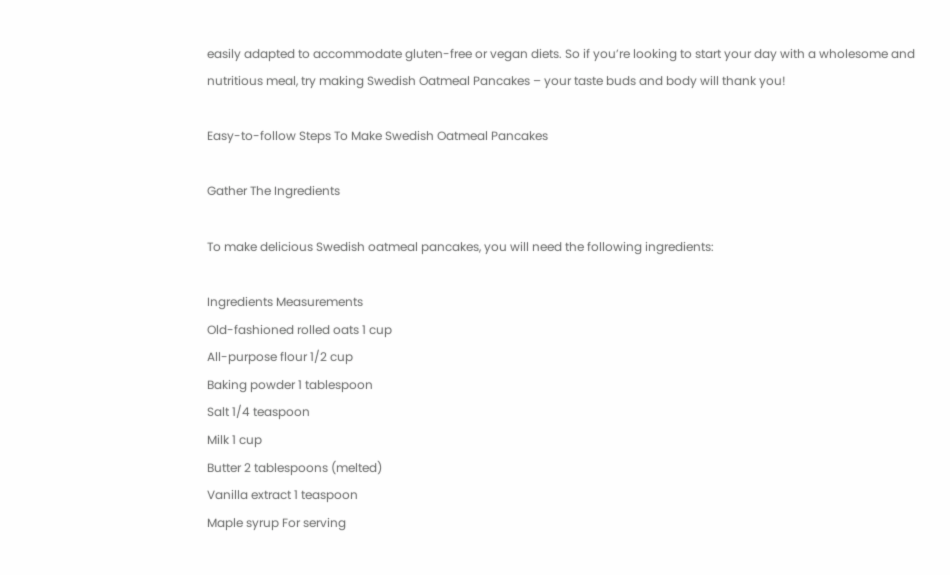easily adapted to accommodate gluten-free or vegan diets. So if you’re looking to start your day with a wholesome and nutritious meal, try making Swedish Oatmeal Pancakes – your taste buds and body will thank you!

Easy-to-follow Steps To Make Swedish Oatmeal Pancakes

Gather The Ingredients

To make delicious Swedish oatmeal pancakes, you will need the following ingredients:

Ingredients Measurements
Old-fashioned rolled oats 1 cup
All-purpose flour 1/2 cup
Baking powder 1 tablespoon
Salt 1/4 teaspoon
Milk 1 cup
Butter 2 tablespoons (melted)
Vanilla extract 1 teaspoon
Maple syrup For serving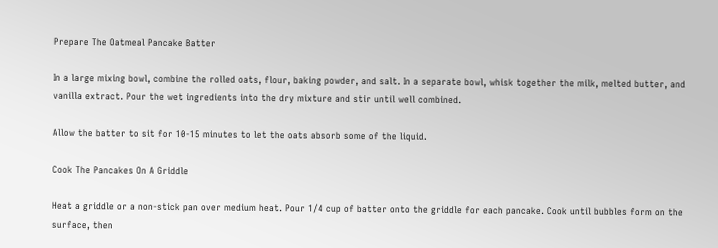Prepare The Oatmeal Pancake Batter

In a large mixing bowl, combine the rolled oats, flour, baking powder, and salt. In a separate bowl, whisk together the milk, melted butter, and vanilla extract. Pour the wet ingredients into the dry mixture and stir until well combined.

Allow the batter to sit for 10-15 minutes to let the oats absorb some of the liquid.

Cook The Pancakes On A Griddle

Heat a griddle or a non-stick pan over medium heat. Pour 1/4 cup of batter onto the griddle for each pancake. Cook until bubbles form on the surface, then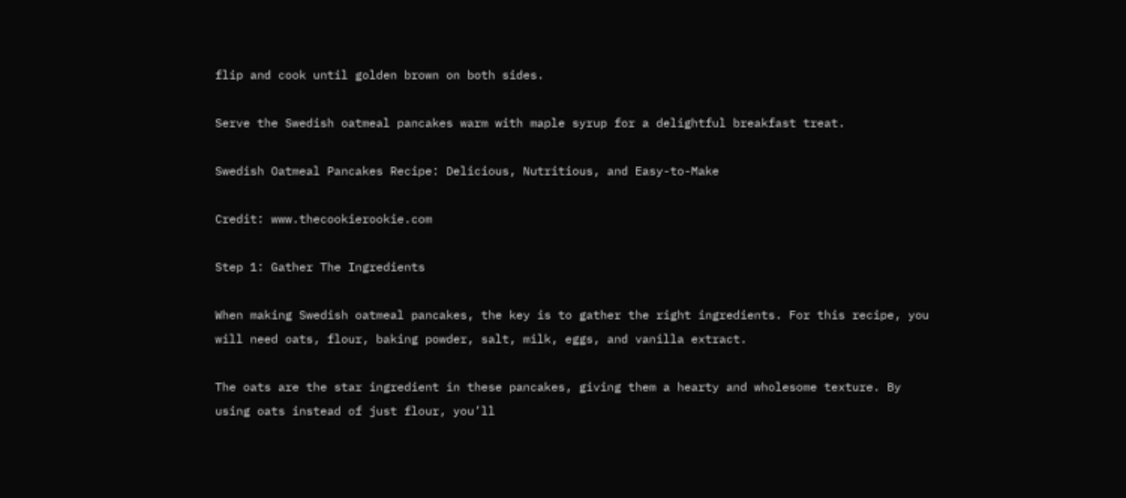flip and cook until golden brown on both sides.

Serve the Swedish oatmeal pancakes warm with maple syrup for a delightful breakfast treat.

Swedish Oatmeal Pancakes Recipe: Delicious, Nutritious, and Easy-to-Make

Credit: www.thecookierookie.com

Step 1: Gather The Ingredients

When making Swedish oatmeal pancakes, the key is to gather the right ingredients. For this recipe, you will need oats, flour, baking powder, salt, milk, eggs, and vanilla extract.

The oats are the star ingredient in these pancakes, giving them a hearty and wholesome texture. By using oats instead of just flour, you’ll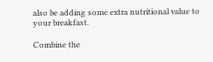also be adding some extra nutritional value to your breakfast.

Combine the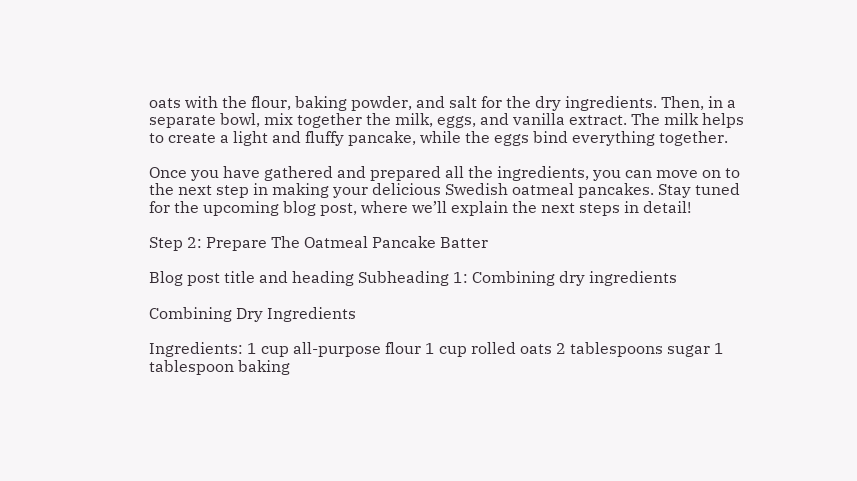oats with the flour, baking powder, and salt for the dry ingredients. Then, in a separate bowl, mix together the milk, eggs, and vanilla extract. The milk helps to create a light and fluffy pancake, while the eggs bind everything together.

Once you have gathered and prepared all the ingredients, you can move on to the next step in making your delicious Swedish oatmeal pancakes. Stay tuned for the upcoming blog post, where we’ll explain the next steps in detail!

Step 2: Prepare The Oatmeal Pancake Batter

Blog post title and heading Subheading 1: Combining dry ingredients

Combining Dry Ingredients

Ingredients: 1 cup all-purpose flour 1 cup rolled oats 2 tablespoons sugar 1 tablespoon baking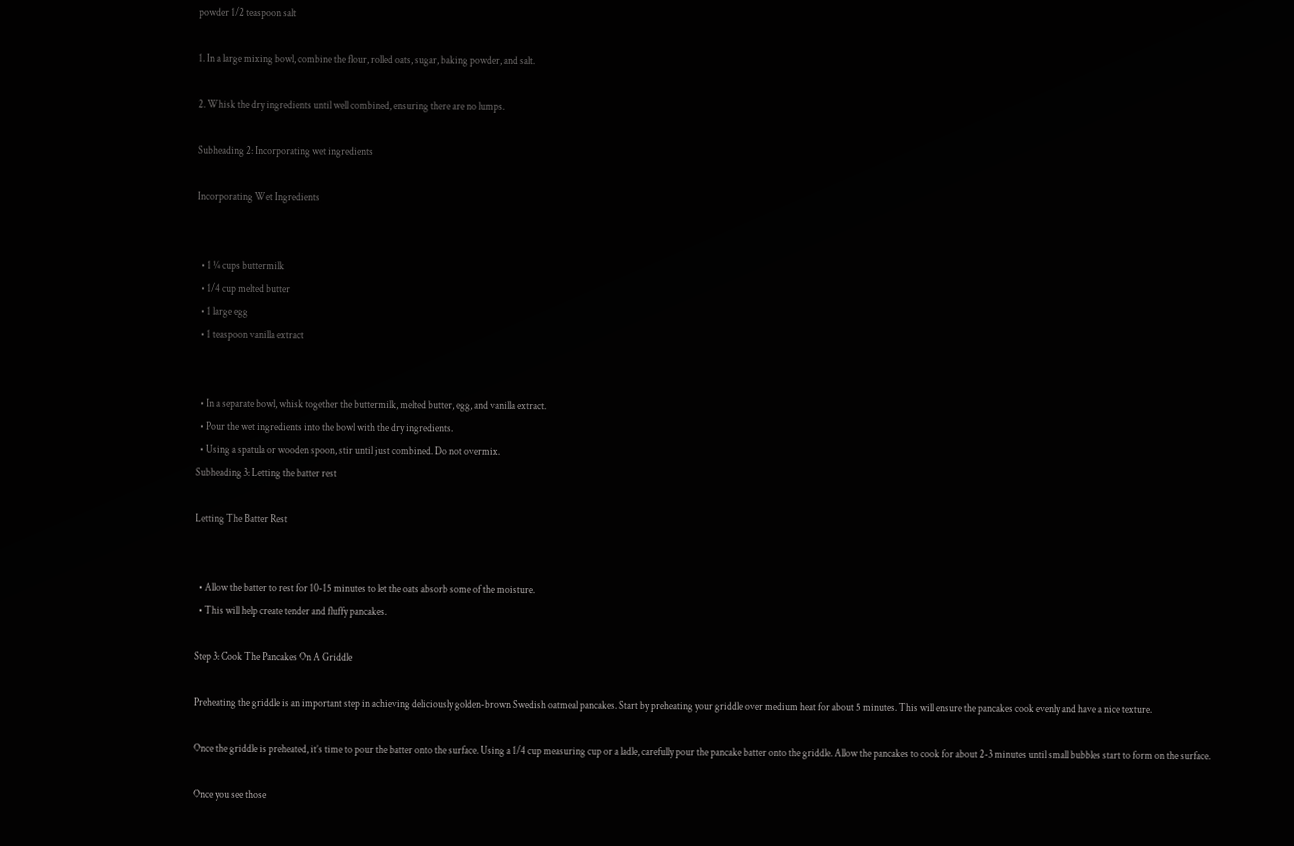powder 1/2 teaspoon salt

1. In a large mixing bowl, combine the flour, rolled oats, sugar, baking powder, and salt.

2. Whisk the dry ingredients until well combined, ensuring there are no lumps.

Subheading 2: Incorporating wet ingredients

Incorporating Wet Ingredients


  • 1 ¼ cups buttermilk
  • 1/4 cup melted butter
  • 1 large egg
  • 1 teaspoon vanilla extract


  • In a separate bowl, whisk together the buttermilk, melted butter, egg, and vanilla extract.
  • Pour the wet ingredients into the bowl with the dry ingredients.
  • Using a spatula or wooden spoon, stir until just combined. Do not overmix.
Subheading 3: Letting the batter rest

Letting The Batter Rest


  • Allow the batter to rest for 10-15 minutes to let the oats absorb some of the moisture.
  • This will help create tender and fluffy pancakes.

Step 3: Cook The Pancakes On A Griddle

Preheating the griddle is an important step in achieving deliciously golden-brown Swedish oatmeal pancakes. Start by preheating your griddle over medium heat for about 5 minutes. This will ensure the pancakes cook evenly and have a nice texture.

Once the griddle is preheated, it’s time to pour the batter onto the surface. Using a 1/4 cup measuring cup or a ladle, carefully pour the pancake batter onto the griddle. Allow the pancakes to cook for about 2-3 minutes until small bubbles start to form on the surface.

Once you see those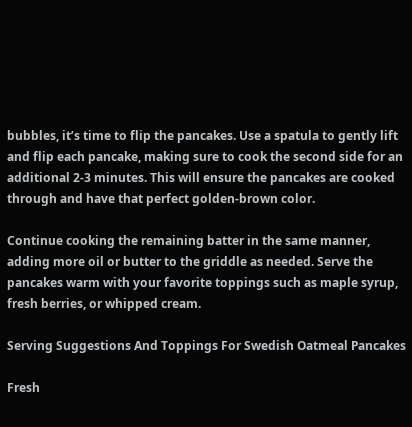bubbles, it’s time to flip the pancakes. Use a spatula to gently lift and flip each pancake, making sure to cook the second side for an additional 2-3 minutes. This will ensure the pancakes are cooked through and have that perfect golden-brown color.

Continue cooking the remaining batter in the same manner, adding more oil or butter to the griddle as needed. Serve the pancakes warm with your favorite toppings such as maple syrup, fresh berries, or whipped cream.

Serving Suggestions And Toppings For Swedish Oatmeal Pancakes

Fresh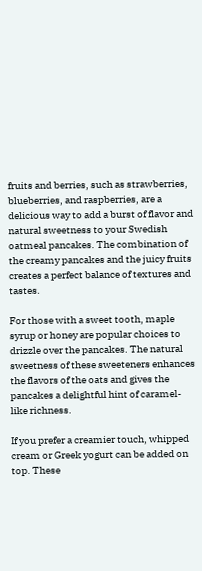fruits and berries, such as strawberries, blueberries, and raspberries, are a delicious way to add a burst of flavor and natural sweetness to your Swedish oatmeal pancakes. The combination of the creamy pancakes and the juicy fruits creates a perfect balance of textures and tastes.

For those with a sweet tooth, maple syrup or honey are popular choices to drizzle over the pancakes. The natural sweetness of these sweeteners enhances the flavors of the oats and gives the pancakes a delightful hint of caramel-like richness.

If you prefer a creamier touch, whipped cream or Greek yogurt can be added on top. These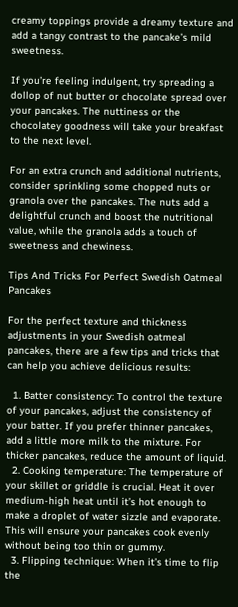creamy toppings provide a dreamy texture and add a tangy contrast to the pancake’s mild sweetness.

If you’re feeling indulgent, try spreading a dollop of nut butter or chocolate spread over your pancakes. The nuttiness or the chocolatey goodness will take your breakfast to the next level.

For an extra crunch and additional nutrients, consider sprinkling some chopped nuts or granola over the pancakes. The nuts add a delightful crunch and boost the nutritional value, while the granola adds a touch of sweetness and chewiness.

Tips And Tricks For Perfect Swedish Oatmeal Pancakes

For the perfect texture and thickness adjustments in your Swedish oatmeal pancakes, there are a few tips and tricks that can help you achieve delicious results:

  1. Batter consistency: To control the texture of your pancakes, adjust the consistency of your batter. If you prefer thinner pancakes, add a little more milk to the mixture. For thicker pancakes, reduce the amount of liquid.
  2. Cooking temperature: The temperature of your skillet or griddle is crucial. Heat it over medium-high heat until it’s hot enough to make a droplet of water sizzle and evaporate. This will ensure your pancakes cook evenly without being too thin or gummy.
  3. Flipping technique: When it’s time to flip the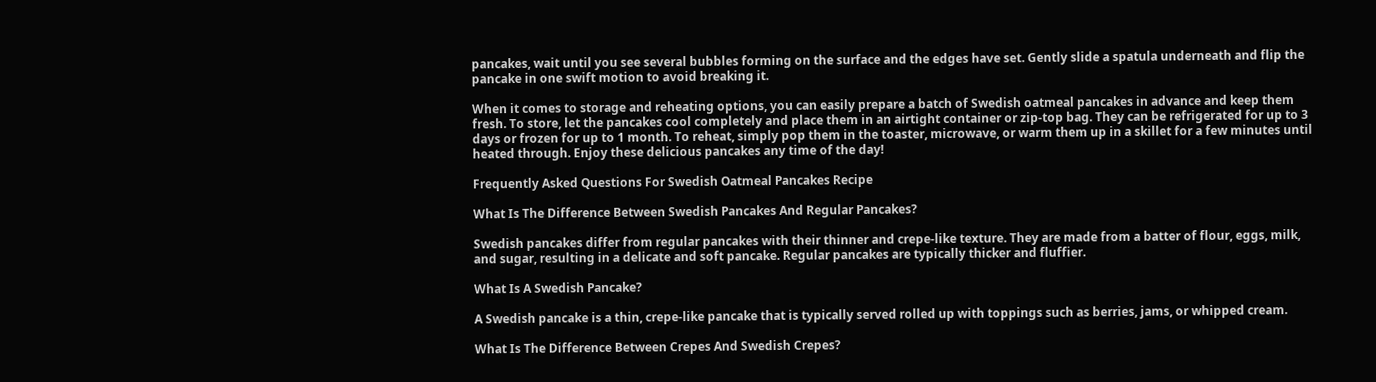pancakes, wait until you see several bubbles forming on the surface and the edges have set. Gently slide a spatula underneath and flip the pancake in one swift motion to avoid breaking it.

When it comes to storage and reheating options, you can easily prepare a batch of Swedish oatmeal pancakes in advance and keep them fresh. To store, let the pancakes cool completely and place them in an airtight container or zip-top bag. They can be refrigerated for up to 3 days or frozen for up to 1 month. To reheat, simply pop them in the toaster, microwave, or warm them up in a skillet for a few minutes until heated through. Enjoy these delicious pancakes any time of the day!

Frequently Asked Questions For Swedish Oatmeal Pancakes Recipe

What Is The Difference Between Swedish Pancakes And Regular Pancakes?

Swedish pancakes differ from regular pancakes with their thinner and crepe-like texture. They are made from a batter of flour, eggs, milk, and sugar, resulting in a delicate and soft pancake. Regular pancakes are typically thicker and fluffier.

What Is A Swedish Pancake?

A Swedish pancake is a thin, crepe-like pancake that is typically served rolled up with toppings such as berries, jams, or whipped cream.

What Is The Difference Between Crepes And Swedish Crepes?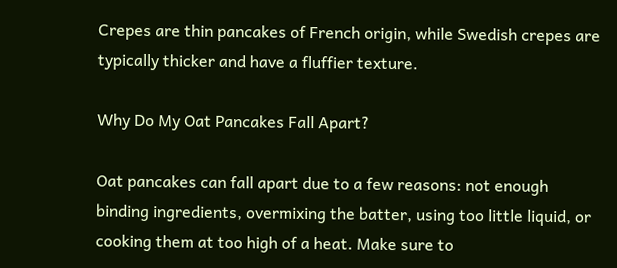Crepes are thin pancakes of French origin, while Swedish crepes are typically thicker and have a fluffier texture.

Why Do My Oat Pancakes Fall Apart?

Oat pancakes can fall apart due to a few reasons: not enough binding ingredients, overmixing the batter, using too little liquid, or cooking them at too high of a heat. Make sure to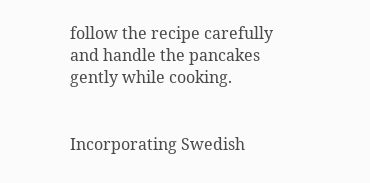follow the recipe carefully and handle the pancakes gently while cooking.


Incorporating Swedish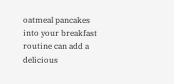oatmeal pancakes into your breakfast routine can add a delicious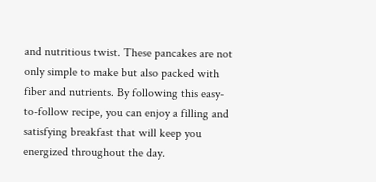and nutritious twist. These pancakes are not only simple to make but also packed with fiber and nutrients. By following this easy-to-follow recipe, you can enjoy a filling and satisfying breakfast that will keep you energized throughout the day.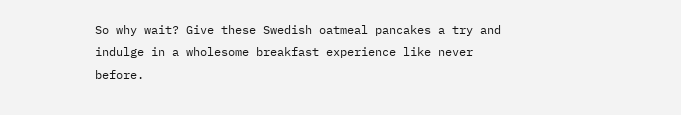So why wait? Give these Swedish oatmeal pancakes a try and indulge in a wholesome breakfast experience like never before.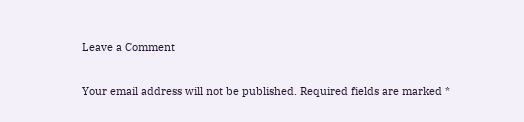Leave a Comment

Your email address will not be published. Required fields are marked *